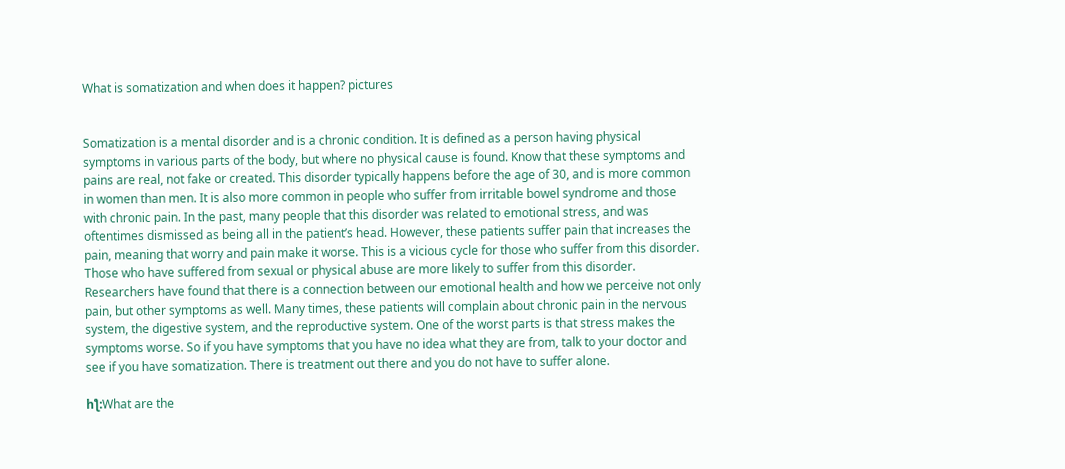What is somatization and when does it happen? pictures


Somatization is a mental disorder and is a chronic condition. It is defined as a person having physical symptoms in various parts of the body, but where no physical cause is found. Know that these symptoms and pains are real, not fake or created. This disorder typically happens before the age of 30, and is more common in women than men. It is also more common in people who suffer from irritable bowel syndrome and those with chronic pain. In the past, many people that this disorder was related to emotional stress, and was oftentimes dismissed as being all in the patient’s head. However, these patients suffer pain that increases the pain, meaning that worry and pain make it worse. This is a vicious cycle for those who suffer from this disorder. Those who have suffered from sexual or physical abuse are more likely to suffer from this disorder. Researchers have found that there is a connection between our emotional health and how we perceive not only pain, but other symptoms as well. Many times, these patients will complain about chronic pain in the nervous system, the digestive system, and the reproductive system. One of the worst parts is that stress makes the symptoms worse. So if you have symptoms that you have no idea what they are from, talk to your doctor and see if you have somatization. There is treatment out there and you do not have to suffer alone.

һƪ:What are the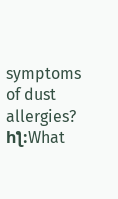symptoms of dust allergies? һƪ:What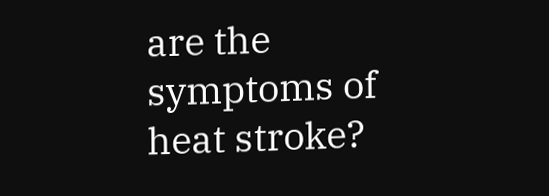are the symptoms of heat stroke?